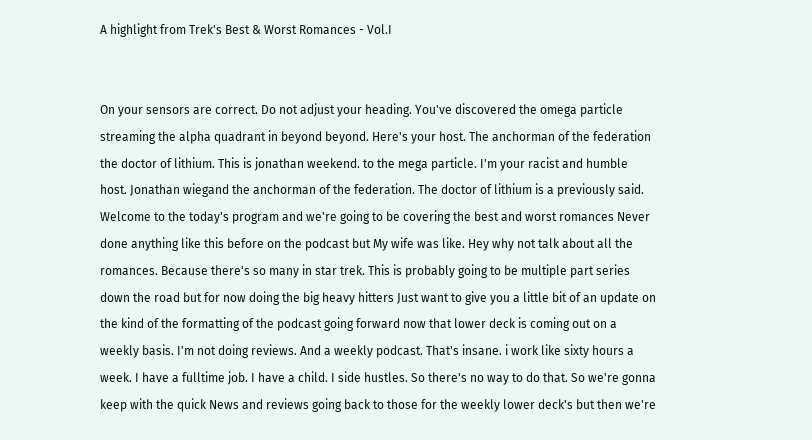A highlight from Trek's Best & Worst Romances - Vol.I


On your sensors are correct. Do not adjust your heading. You've discovered the omega particle streaming the alpha quadrant in beyond beyond. Here's your host. The anchorman of the federation the doctor of lithium. This is jonathan weekend. to the mega particle. I'm your racist and humble host. Jonathan wiegand the anchorman of the federation. The doctor of lithium is a previously said. Welcome to the today's program and we're going to be covering the best and worst romances Never done anything like this before on the podcast but My wife was like. Hey why not talk about all the romances. Because there's so many in star trek. This is probably going to be multiple part series down the road but for now doing the big heavy hitters Just want to give you a little bit of an update on the kind of the formatting of the podcast going forward now that lower deck is coming out on a weekly basis. I'm not doing reviews. And a weekly podcast. That's insane. i work like sixty hours a week. I have a fulltime job. I have a child. I side hustles. So there's no way to do that. So we're gonna keep with the quick News and reviews going back to those for the weekly lower deck's but then we're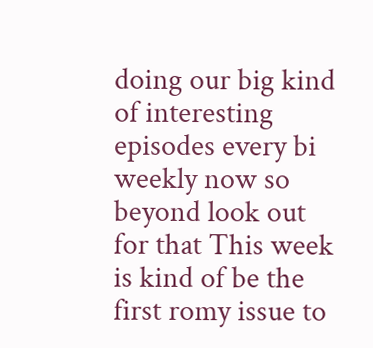doing our big kind of interesting episodes every bi weekly now so beyond look out for that This week is kind of be the first romy issue to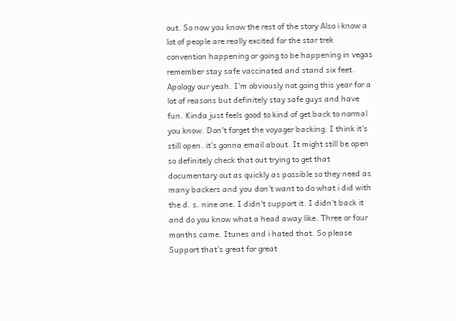out. So now you know the rest of the story Also i know a lot of people are really excited for the star trek convention happening or going to be happening in vegas remember stay safe vaccinated and stand six feet. Apology our yeah. I'm obviously not going this year for a lot of reasons but definitely stay safe guys and have fun. Kinda just feels good to kind of get back to normal you know. Don't forget the voyager backing. I think it's still open. it's gonna email about. It might still be open so definitely check that out trying to get that documentary out as quickly as possible so they need as many backers and you don't want to do what i did with the d. s. nine one. I didn't support it. I didn't back it and do you know what a head away like. Three or four months came. Itunes and i hated that. So please Support that's great for great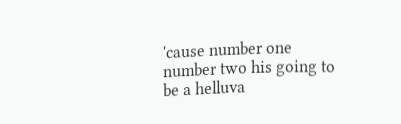'cause number one number two his going to be a helluva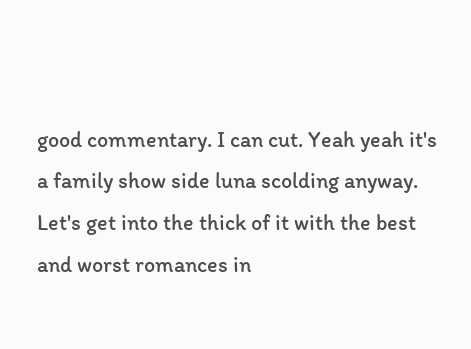good commentary. I can cut. Yeah yeah it's a family show side luna scolding anyway. Let's get into the thick of it with the best and worst romances in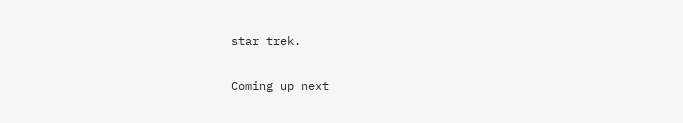star trek.

Coming up next